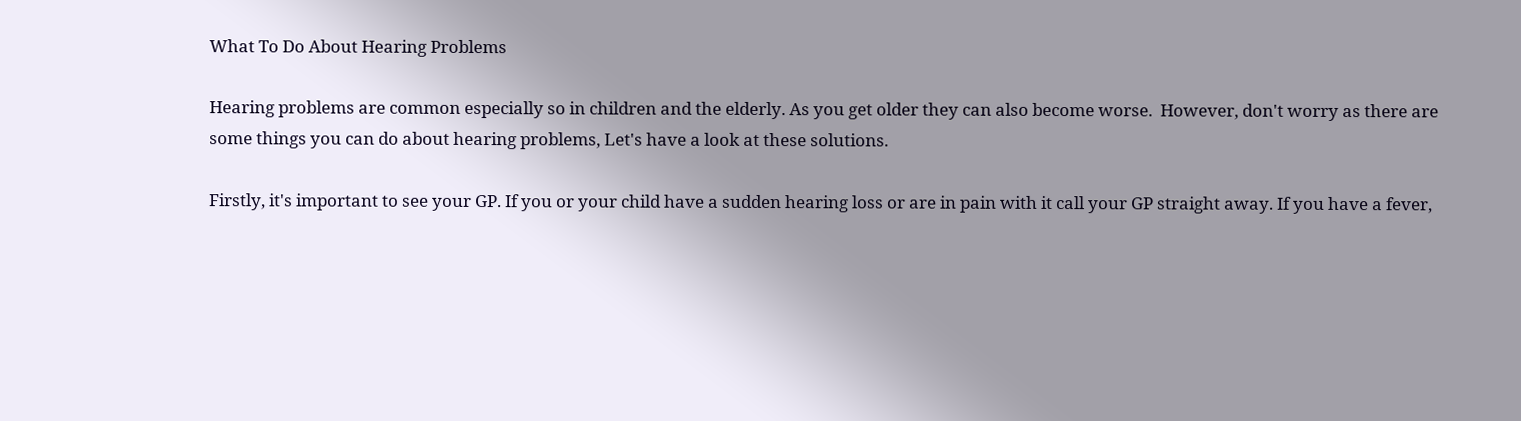What To Do About Hearing Problems

Hearing problems are common especially so in children and the elderly. As you get older they can also become worse.  However, don't worry as there are some things you can do about hearing problems, Let's have a look at these solutions.

Firstly, it's important to see your GP. If you or your child have a sudden hearing loss or are in pain with it call your GP straight away. If you have a fever,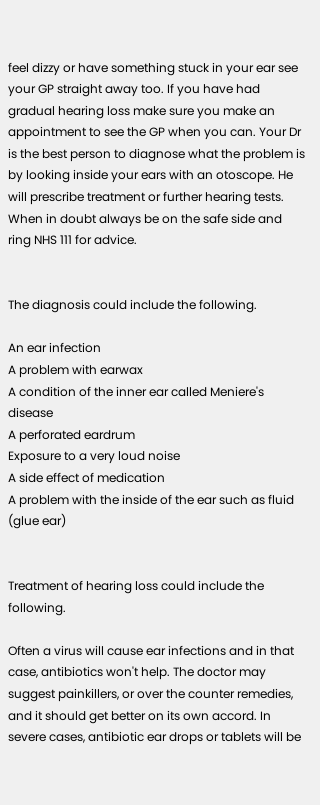feel dizzy or have something stuck in your ear see your GP straight away too. If you have had gradual hearing loss make sure you make an appointment to see the GP when you can. Your Dr is the best person to diagnose what the problem is by looking inside your ears with an otoscope. He will prescribe treatment or further hearing tests. When in doubt always be on the safe side and ring NHS 111 for advice.


The diagnosis could include the following.

An ear infection
A problem with earwax
A condition of the inner ear called Meniere's disease
A perforated eardrum
Exposure to a very loud noise
A side effect of medication
A problem with the inside of the ear such as fluid (glue ear)


Treatment of hearing loss could include the following.

Often a virus will cause ear infections and in that case, antibiotics won't help. The doctor may suggest painkillers, or over the counter remedies, and it should get better on its own accord. In severe cases, antibiotic ear drops or tablets will be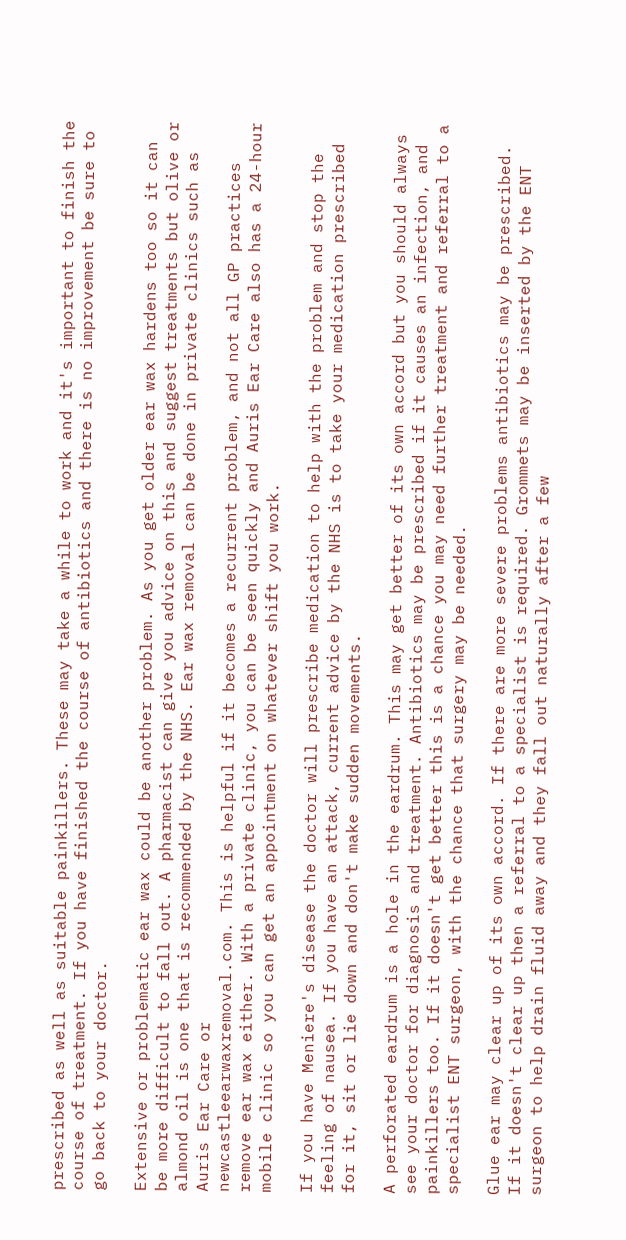prescribed as well as suitable painkillers. These may take a while to work and it's important to finish the course of treatment. If you have finished the course of antibiotics and there is no improvement be sure to go back to your doctor.

Extensive or problematic ear wax could be another problem. As you get older ear wax hardens too so it can be more difficult to fall out. A pharmacist can give you advice on this and suggest treatments but olive or almond oil is one that is recommended by the NHS. Ear wax removal can be done in private clinics such as Auris Ear Care or
newcastleearwaxremoval.com. This is helpful if it becomes a recurrent problem, and not all GP practices remove ear wax either. With a private clinic, you can be seen quickly and Auris Ear Care also has a 24-hour mobile clinic so you can get an appointment on whatever shift you work.

If you have Meniere's disease the doctor will prescribe medication to help with the problem and stop the feeling of nausea. If you have an attack, current advice by the NHS is to take your medication prescribed for it, sit or lie down and don't make sudden movements.

A perforated eardrum is a hole in the eardrum. This may get better of its own accord but you should always see your doctor for diagnosis and treatment. Antibiotics may be prescribed if it causes an infection, and painkillers too. If it doesn't get better this is a chance you may need further treatment and referral to a specialist ENT surgeon, with the chance that surgery may be needed.

Glue ear may clear up of its own accord. If there are more severe problems antibiotics may be prescribed. If it doesn't clear up then a referral to a specialist is required. Grommets may be inserted by the ENT surgeon to help drain fluid away and they fall out naturally after a few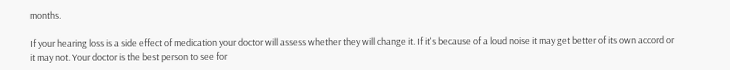months.

If your hearing loss is a side effect of medication your doctor will assess whether they will change it. If it's because of a loud noise it may get better of its own accord or it may not. Your doctor is the best person to see for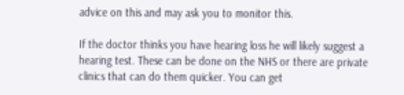advice on this and may ask you to monitor this.

If the doctor thinks you have hearing loss he will likely suggest a hearing test. These can be done on the NHS or there are private clinics that can do them quicker. You can get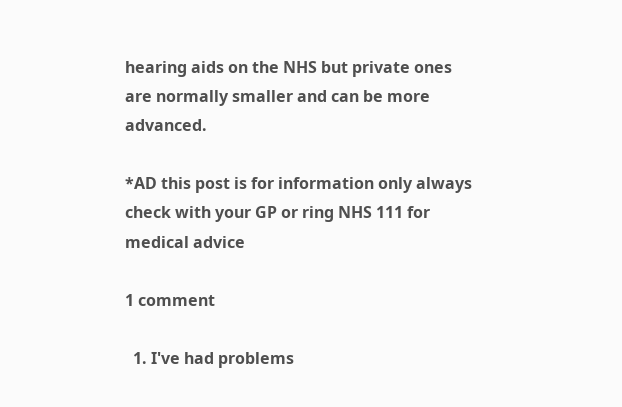hearing aids on the NHS but private ones are normally smaller and can be more advanced.

*AD this post is for information only always check with your GP or ring NHS 111 for medical advice

1 comment

  1. I've had problems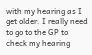with my hearing as I get older. I really need to go to the GP to check my hearing